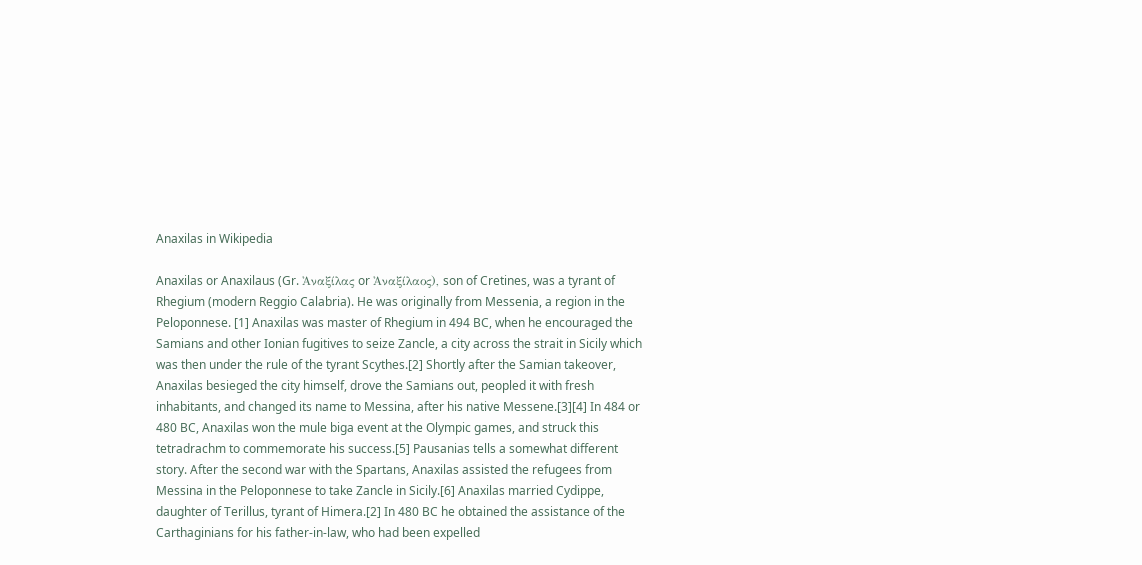Anaxilas in Wikipedia

Anaxilas or Anaxilaus (Gr. Ἀναξίλας or Ἀναξίλαος), son of Cretines, was a tyrant of Rhegium (modern Reggio Calabria). He was originally from Messenia, a region in the Peloponnese. [1] Anaxilas was master of Rhegium in 494 BC, when he encouraged the Samians and other Ionian fugitives to seize Zancle, a city across the strait in Sicily which was then under the rule of the tyrant Scythes.[2] Shortly after the Samian takeover, Anaxilas besieged the city himself, drove the Samians out, peopled it with fresh inhabitants, and changed its name to Messina, after his native Messene.[3][4] In 484 or 480 BC, Anaxilas won the mule biga event at the Olympic games, and struck this tetradrachm to commemorate his success.[5] Pausanias tells a somewhat different story. After the second war with the Spartans, Anaxilas assisted the refugees from Messina in the Peloponnese to take Zancle in Sicily.[6] Anaxilas married Cydippe, daughter of Terillus, tyrant of Himera.[2] In 480 BC he obtained the assistance of the Carthaginians for his father-in-law, who had been expelled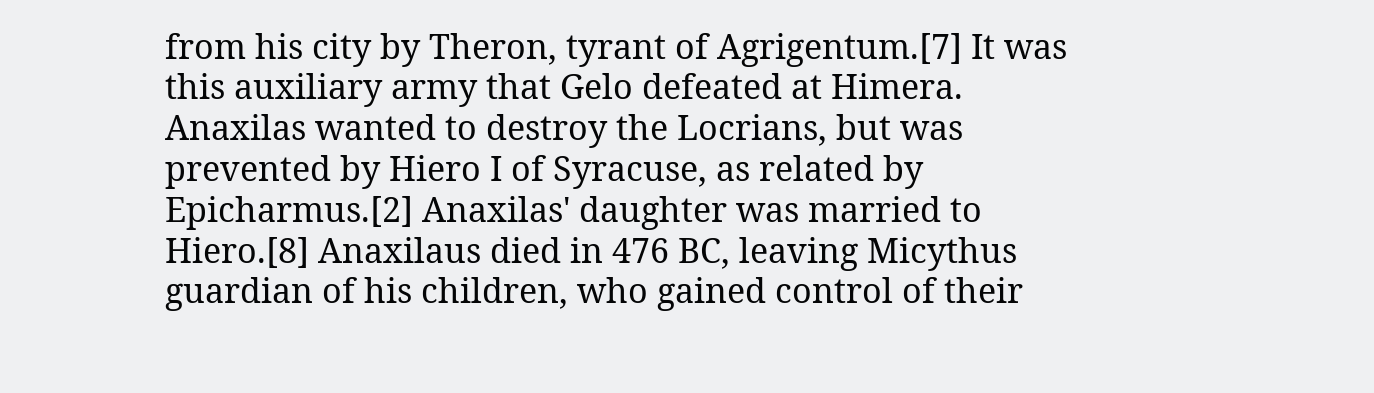from his city by Theron, tyrant of Agrigentum.[7] It was this auxiliary army that Gelo defeated at Himera. Anaxilas wanted to destroy the Locrians, but was prevented by Hiero I of Syracuse, as related by Epicharmus.[2] Anaxilas' daughter was married to Hiero.[8] Anaxilaus died in 476 BC, leaving Micythus guardian of his children, who gained control of their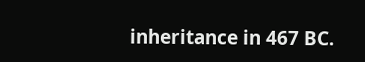inheritance in 467 BC.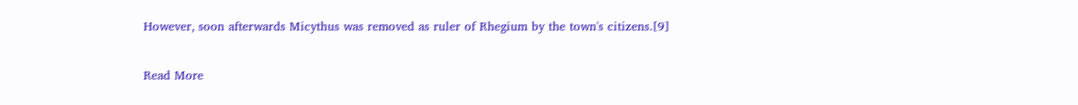However, soon afterwards Micythus was removed as ruler of Rhegium by the town's citizens.[9]

Read More